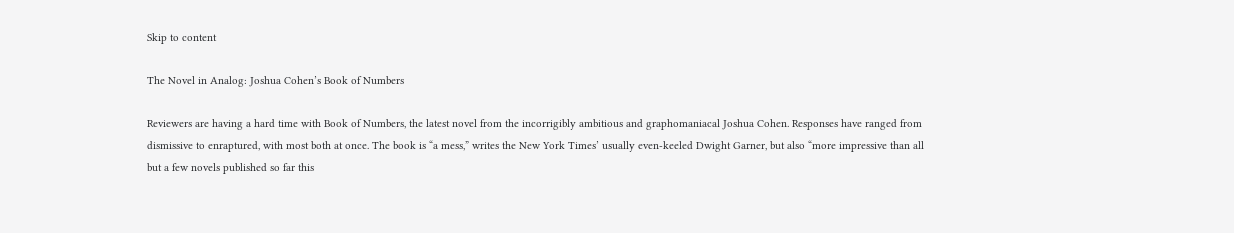Skip to content

The Novel in Analog: Joshua Cohen’s Book of Numbers

Reviewers are having a hard time with Book of Numbers, the latest novel from the incorrigibly ambitious and graphomaniacal Joshua Cohen. Responses have ranged from dismissive to enraptured, with most both at once. The book is “a mess,” writes the New York Times’ usually even-keeled Dwight Garner, but also “more impressive than all but a few novels published so far this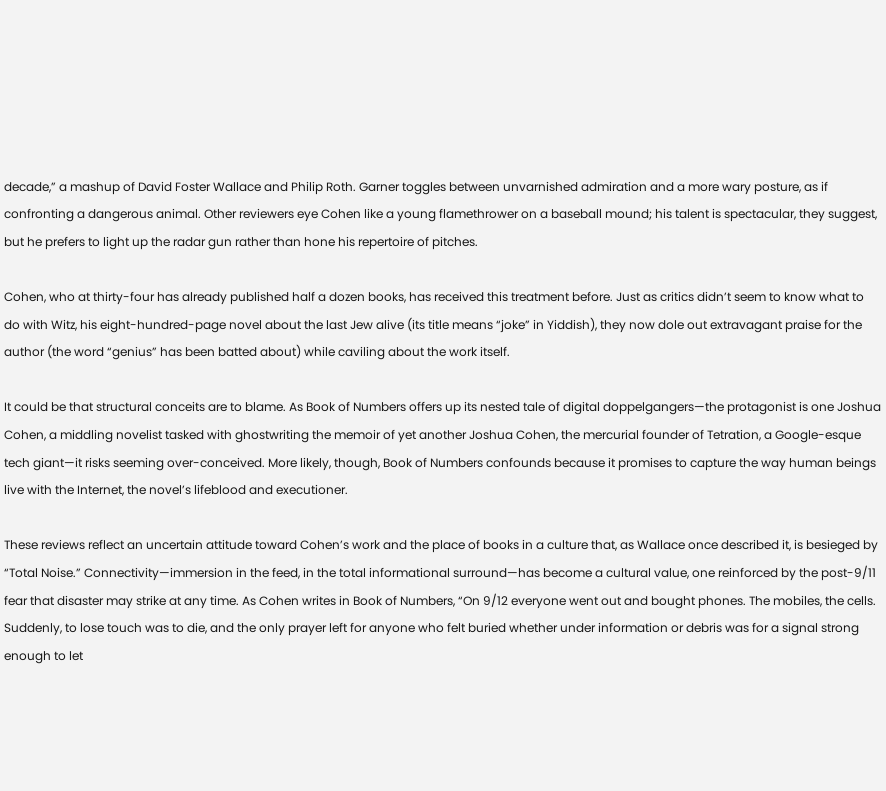decade,” a mashup of David Foster Wallace and Philip Roth. Garner toggles between unvarnished admiration and a more wary posture, as if confronting a dangerous animal. Other reviewers eye Cohen like a young flamethrower on a baseball mound; his talent is spectacular, they suggest, but he prefers to light up the radar gun rather than hone his repertoire of pitches.

Cohen, who at thirty-four has already published half a dozen books, has received this treatment before. Just as critics didn’t seem to know what to do with Witz, his eight-hundred-page novel about the last Jew alive (its title means “joke” in Yiddish), they now dole out extravagant praise for the author (the word “genius” has been batted about) while caviling about the work itself.

It could be that structural conceits are to blame. As Book of Numbers offers up its nested tale of digital doppelgangers—the protagonist is one Joshua Cohen, a middling novelist tasked with ghostwriting the memoir of yet another Joshua Cohen, the mercurial founder of Tetration, a Google-esque tech giant—it risks seeming over-conceived. More likely, though, Book of Numbers confounds because it promises to capture the way human beings live with the Internet, the novel’s lifeblood and executioner.

These reviews reflect an uncertain attitude toward Cohen’s work and the place of books in a culture that, as Wallace once described it, is besieged by “Total Noise.” Connectivity—immersion in the feed, in the total informational surround—has become a cultural value, one reinforced by the post-9/11 fear that disaster may strike at any time. As Cohen writes in Book of Numbers, “On 9/12 everyone went out and bought phones. The mobiles, the cells. Suddenly, to lose touch was to die, and the only prayer left for anyone who felt buried whether under information or debris was for a signal strong enough to let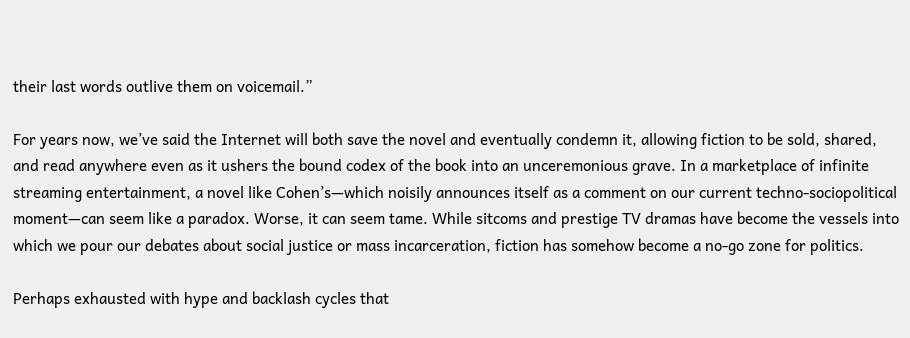their last words outlive them on voicemail.”

For years now, we’ve said the Internet will both save the novel and eventually condemn it, allowing fiction to be sold, shared, and read anywhere even as it ushers the bound codex of the book into an unceremonious grave. In a marketplace of infinite streaming entertainment, a novel like Cohen’s—which noisily announces itself as a comment on our current techno-sociopolitical moment—can seem like a paradox. Worse, it can seem tame. While sitcoms and prestige TV dramas have become the vessels into which we pour our debates about social justice or mass incarceration, fiction has somehow become a no-go zone for politics.

Perhaps exhausted with hype and backlash cycles that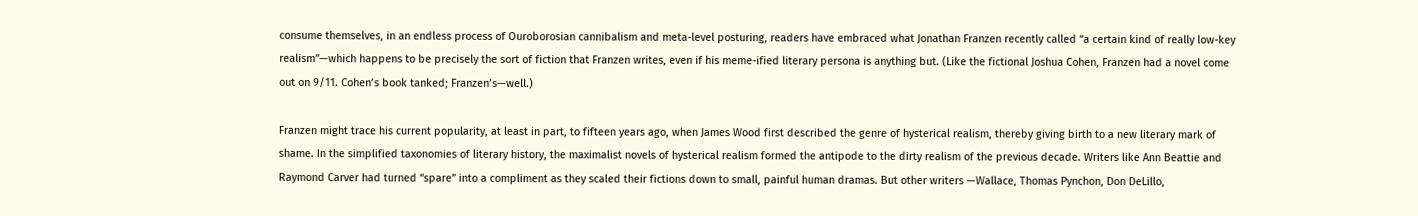consume themselves, in an endless process of Ouroborosian cannibalism and meta-level posturing, readers have embraced what Jonathan Franzen recently called “a certain kind of really low-key realism”—which happens to be precisely the sort of fiction that Franzen writes, even if his meme-ified literary persona is anything but. (Like the fictional Joshua Cohen, Franzen had a novel come out on 9/11. Cohen’s book tanked; Franzen’s—well.)

Franzen might trace his current popularity, at least in part, to fifteen years ago, when James Wood first described the genre of hysterical realism, thereby giving birth to a new literary mark of shame. In the simplified taxonomies of literary history, the maximalist novels of hysterical realism formed the antipode to the dirty realism of the previous decade. Writers like Ann Beattie and Raymond Carver had turned “spare” into a compliment as they scaled their fictions down to small, painful human dramas. But other writers —Wallace, Thomas Pynchon, Don DeLillo,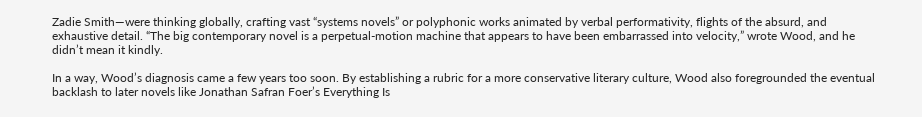Zadie Smith—were thinking globally, crafting vast “systems novels” or polyphonic works animated by verbal performativity, flights of the absurd, and exhaustive detail. “The big contemporary novel is a perpetual-motion machine that appears to have been embarrassed into velocity,” wrote Wood, and he didn’t mean it kindly.

In a way, Wood’s diagnosis came a few years too soon. By establishing a rubric for a more conservative literary culture, Wood also foregrounded the eventual backlash to later novels like Jonathan Safran Foer’s Everything Is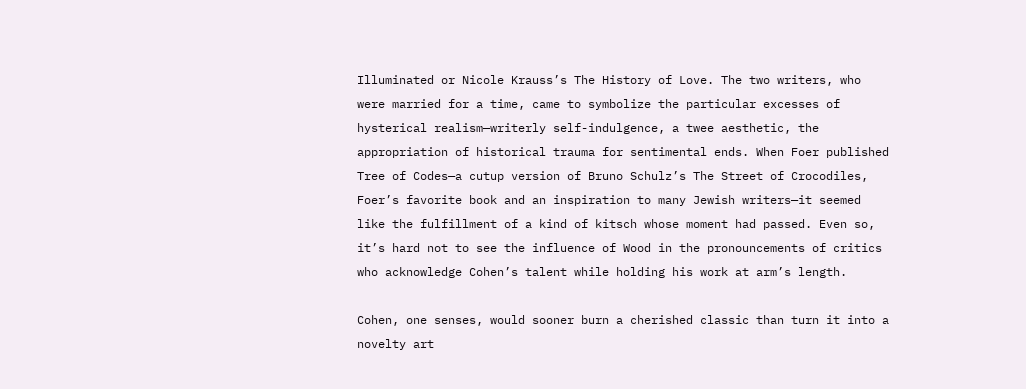Illuminated or Nicole Krauss’s The History of Love. The two writers, who were married for a time, came to symbolize the particular excesses of hysterical realism—writerly self-indulgence, a twee aesthetic, the appropriation of historical trauma for sentimental ends. When Foer published Tree of Codes—a cutup version of Bruno Schulz’s The Street of Crocodiles, Foer’s favorite book and an inspiration to many Jewish writers—it seemed like the fulfillment of a kind of kitsch whose moment had passed. Even so, it’s hard not to see the influence of Wood in the pronouncements of critics who acknowledge Cohen’s talent while holding his work at arm’s length.

Cohen, one senses, would sooner burn a cherished classic than turn it into a novelty art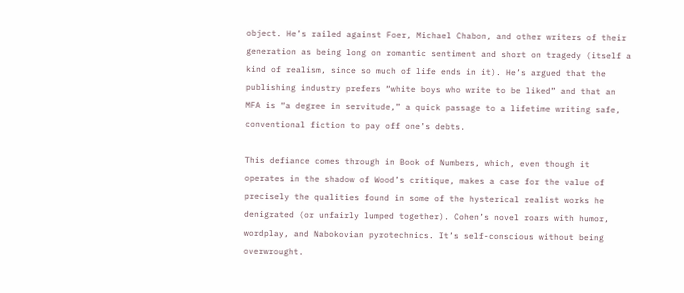object. He’s railed against Foer, Michael Chabon, and other writers of their generation as being long on romantic sentiment and short on tragedy (itself a kind of realism, since so much of life ends in it). He’s argued that the publishing industry prefers “white boys who write to be liked” and that an MFA is “a degree in servitude,” a quick passage to a lifetime writing safe, conventional fiction to pay off one’s debts.

This defiance comes through in Book of Numbers, which, even though it operates in the shadow of Wood’s critique, makes a case for the value of precisely the qualities found in some of the hysterical realist works he denigrated (or unfairly lumped together). Cohen’s novel roars with humor, wordplay, and Nabokovian pyrotechnics. It’s self-conscious without being overwrought.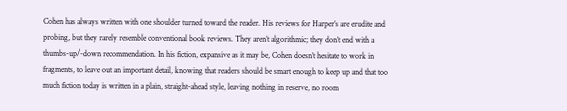Cohen has always written with one shoulder turned toward the reader. His reviews for Harper’s are erudite and probing, but they rarely resemble conventional book reviews. They aren’t algorithmic; they don’t end with a thumbs-up/-down recommendation. In his fiction, expansive as it may be, Cohen doesn’t hesitate to work in fragments, to leave out an important detail, knowing that readers should be smart enough to keep up and that too much fiction today is written in a plain, straight-ahead style, leaving nothing in reserve, no room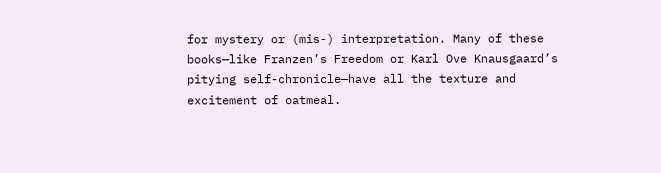for mystery or (mis-) interpretation. Many of these books—like Franzen’s Freedom or Karl Ove Knausgaard’s pitying self-chronicle—have all the texture and excitement of oatmeal.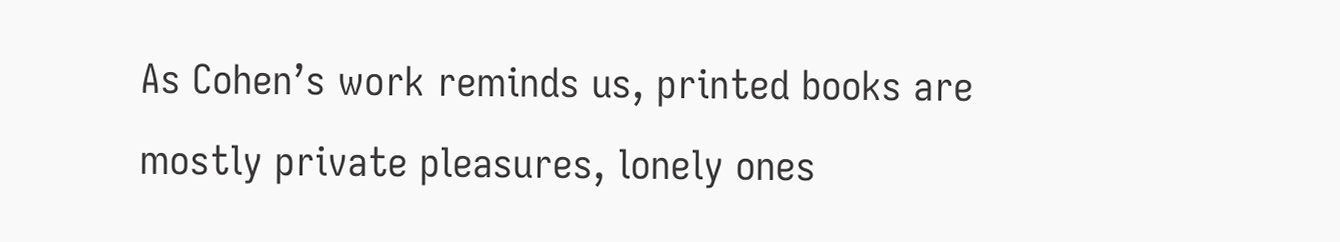As Cohen’s work reminds us, printed books are mostly private pleasures, lonely ones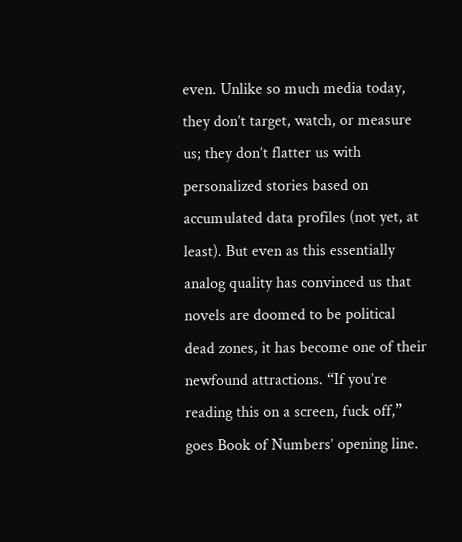even. Unlike so much media today, they don’t target, watch, or measure us; they don’t flatter us with personalized stories based on accumulated data profiles (not yet, at least). But even as this essentially analog quality has convinced us that novels are doomed to be political dead zones, it has become one of their newfound attractions. “If you’re reading this on a screen, fuck off,” goes Book of Numbers’ opening line.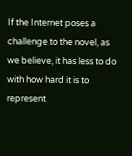If the Internet poses a challenge to the novel, as we believe, it has less to do with how hard it is to represent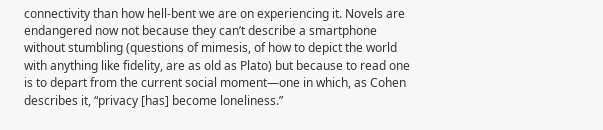connectivity than how hell-bent we are on experiencing it. Novels are endangered now not because they can’t describe a smartphone without stumbling (questions of mimesis, of how to depict the world with anything like fidelity, are as old as Plato) but because to read one is to depart from the current social moment—one in which, as Cohen describes it, “privacy [has] become loneliness.”